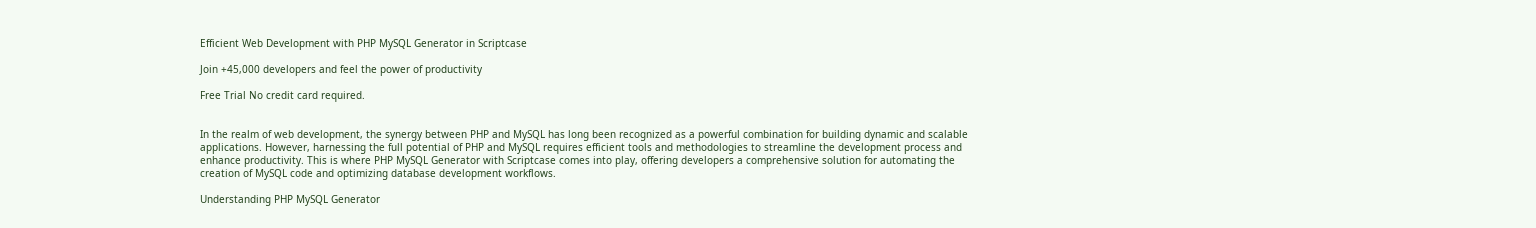Efficient Web Development with PHP MySQL Generator in Scriptcase

Join +45,000 developers and feel the power of productivity

Free Trial No credit card required.


In the realm of web development, the synergy between PHP and MySQL has long been recognized as a powerful combination for building dynamic and scalable applications. However, harnessing the full potential of PHP and MySQL requires efficient tools and methodologies to streamline the development process and enhance productivity. This is where PHP MySQL Generator with Scriptcase comes into play, offering developers a comprehensive solution for automating the creation of MySQL code and optimizing database development workflows.

Understanding PHP MySQL Generator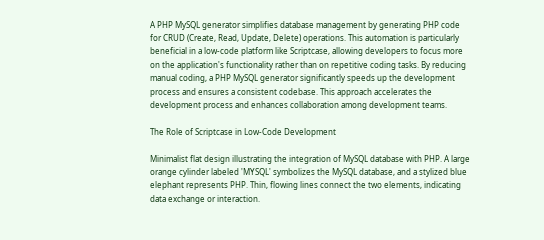A PHP MySQL generator simplifies database management by generating PHP code for CRUD (Create, Read, Update, Delete) operations. This automation is particularly beneficial in a low-code platform like Scriptcase, allowing developers to focus more on the application's functionality rather than on repetitive coding tasks. By reducing manual coding, a PHP MySQL generator significantly speeds up the development process and ensures a consistent codebase. This approach accelerates the development process and enhances collaboration among development teams.

The Role of Scriptcase in Low-Code Development

Minimalist flat design illustrating the integration of MySQL database with PHP. A large orange cylinder labeled 'MYSQL' symbolizes the MySQL database, and a stylized blue elephant represents PHP. Thin, flowing lines connect the two elements, indicating data exchange or interaction.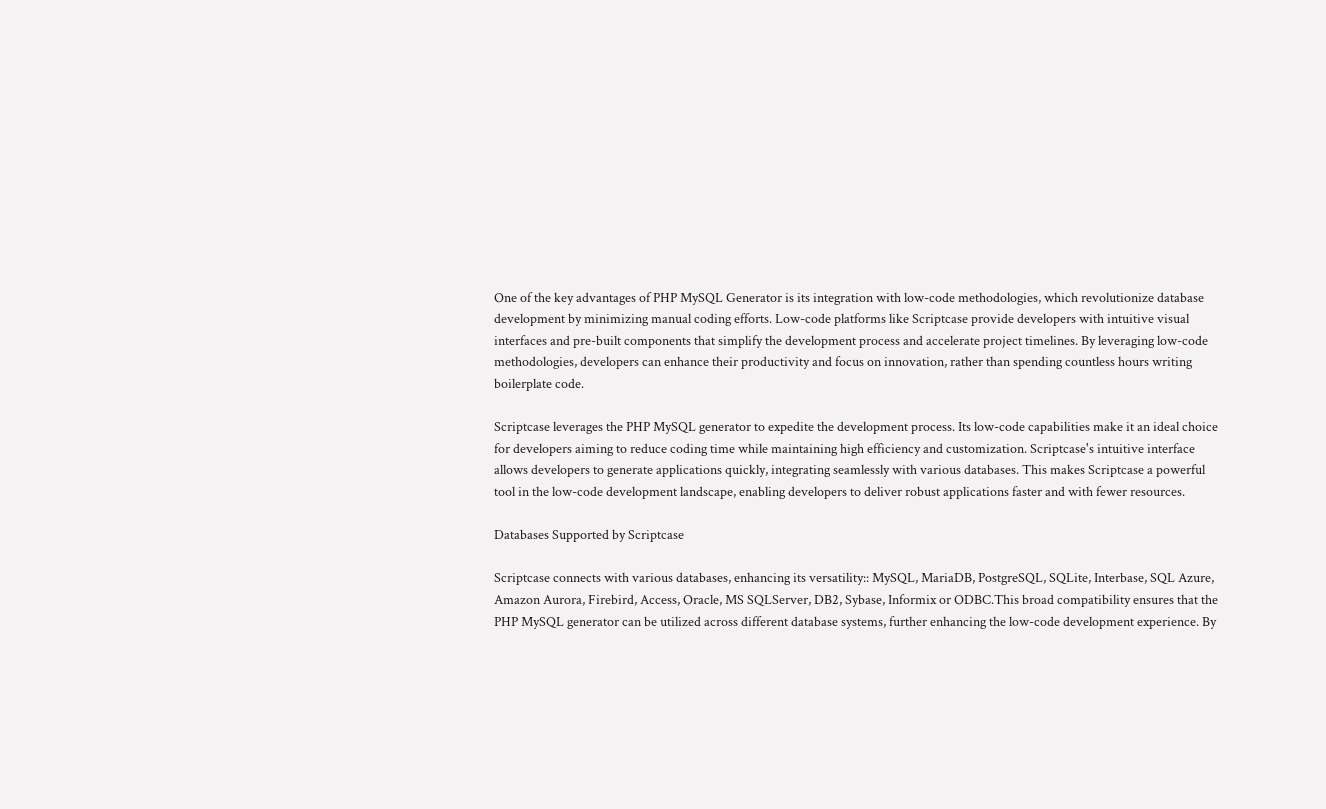One of the key advantages of PHP MySQL Generator is its integration with low-code methodologies, which revolutionize database development by minimizing manual coding efforts. Low-code platforms like Scriptcase provide developers with intuitive visual interfaces and pre-built components that simplify the development process and accelerate project timelines. By leveraging low-code methodologies, developers can enhance their productivity and focus on innovation, rather than spending countless hours writing boilerplate code.

Scriptcase leverages the PHP MySQL generator to expedite the development process. Its low-code capabilities make it an ideal choice for developers aiming to reduce coding time while maintaining high efficiency and customization. Scriptcase's intuitive interface allows developers to generate applications quickly, integrating seamlessly with various databases. This makes Scriptcase a powerful tool in the low-code development landscape, enabling developers to deliver robust applications faster and with fewer resources.

Databases Supported by Scriptcase

Scriptcase connects with various databases, enhancing its versatility:: MySQL, MariaDB, PostgreSQL, SQLite, Interbase, SQL Azure, Amazon Aurora, Firebird, Access, Oracle, MS SQLServer, DB2, Sybase, Informix or ODBC.This broad compatibility ensures that the PHP MySQL generator can be utilized across different database systems, further enhancing the low-code development experience. By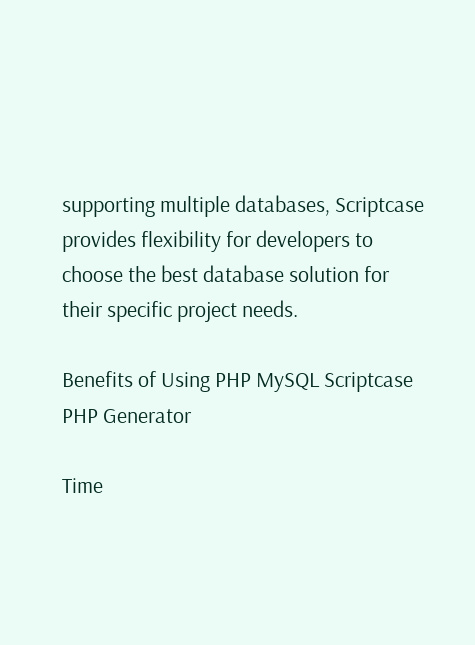supporting multiple databases, Scriptcase provides flexibility for developers to choose the best database solution for their specific project needs.

Benefits of Using PHP MySQL Scriptcase PHP Generator

Time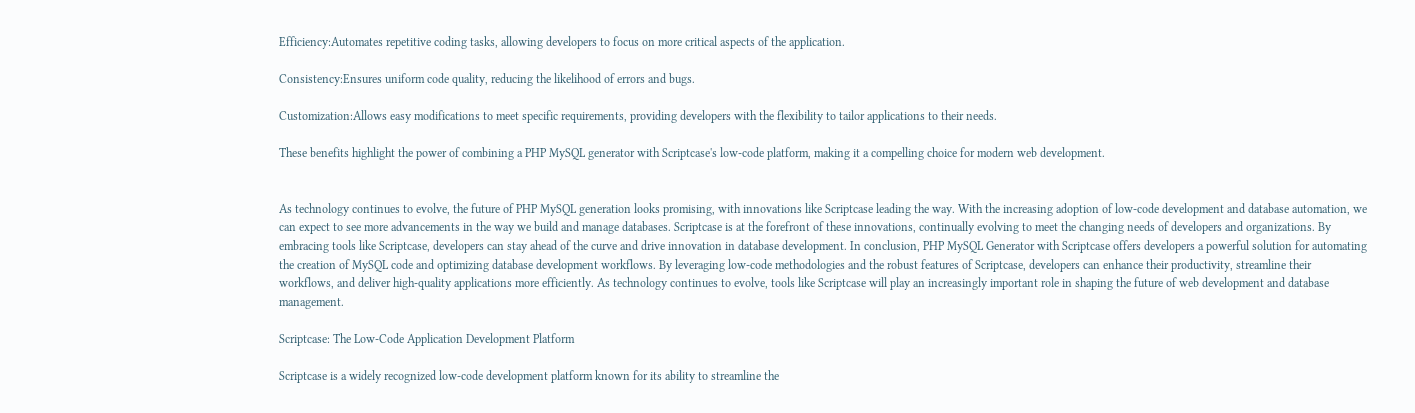Efficiency:Automates repetitive coding tasks, allowing developers to focus on more critical aspects of the application.

Consistency:Ensures uniform code quality, reducing the likelihood of errors and bugs.

Customization:Allows easy modifications to meet specific requirements, providing developers with the flexibility to tailor applications to their needs.

These benefits highlight the power of combining a PHP MySQL generator with Scriptcase's low-code platform, making it a compelling choice for modern web development.


As technology continues to evolve, the future of PHP MySQL generation looks promising, with innovations like Scriptcase leading the way. With the increasing adoption of low-code development and database automation, we can expect to see more advancements in the way we build and manage databases. Scriptcase is at the forefront of these innovations, continually evolving to meet the changing needs of developers and organizations. By embracing tools like Scriptcase, developers can stay ahead of the curve and drive innovation in database development. In conclusion, PHP MySQL Generator with Scriptcase offers developers a powerful solution for automating the creation of MySQL code and optimizing database development workflows. By leveraging low-code methodologies and the robust features of Scriptcase, developers can enhance their productivity, streamline their workflows, and deliver high-quality applications more efficiently. As technology continues to evolve, tools like Scriptcase will play an increasingly important role in shaping the future of web development and database management.

Scriptcase: The Low-Code Application Development Platform

Scriptcase is a widely recognized low-code development platform known for its ability to streamline the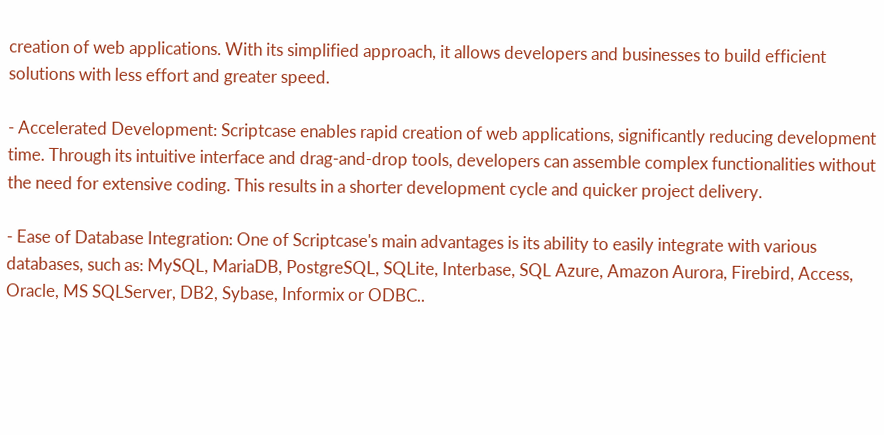creation of web applications. With its simplified approach, it allows developers and businesses to build efficient solutions with less effort and greater speed.

- Accelerated Development: Scriptcase enables rapid creation of web applications, significantly reducing development time. Through its intuitive interface and drag-and-drop tools, developers can assemble complex functionalities without the need for extensive coding. This results in a shorter development cycle and quicker project delivery.

- Ease of Database Integration: One of Scriptcase's main advantages is its ability to easily integrate with various databases, such as: MySQL, MariaDB, PostgreSQL, SQLite, Interbase, SQL Azure, Amazon Aurora, Firebird, Access, Oracle, MS SQLServer, DB2, Sybase, Informix or ODBC..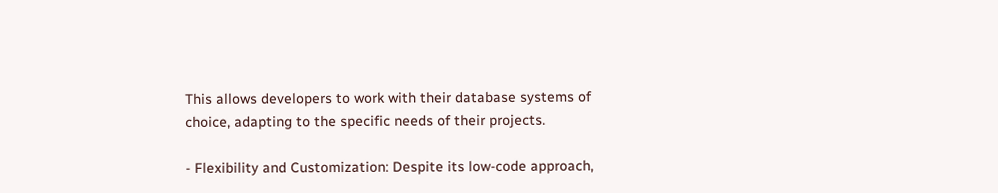This allows developers to work with their database systems of choice, adapting to the specific needs of their projects.

- Flexibility and Customization: Despite its low-code approach,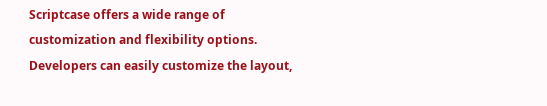Scriptcase offers a wide range of customization and flexibility options. Developers can easily customize the layout,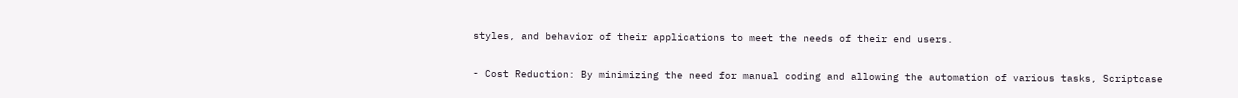styles, and behavior of their applications to meet the needs of their end users.

- Cost Reduction: By minimizing the need for manual coding and allowing the automation of various tasks, Scriptcase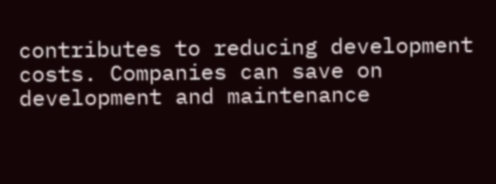contributes to reducing development costs. Companies can save on development and maintenance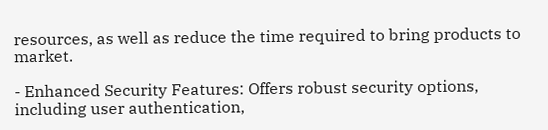resources, as well as reduce the time required to bring products to market.

- Enhanced Security Features: Offers robust security options, including user authentication,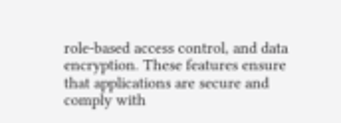role-based access control, and data encryption. These features ensure that applications are secure and comply with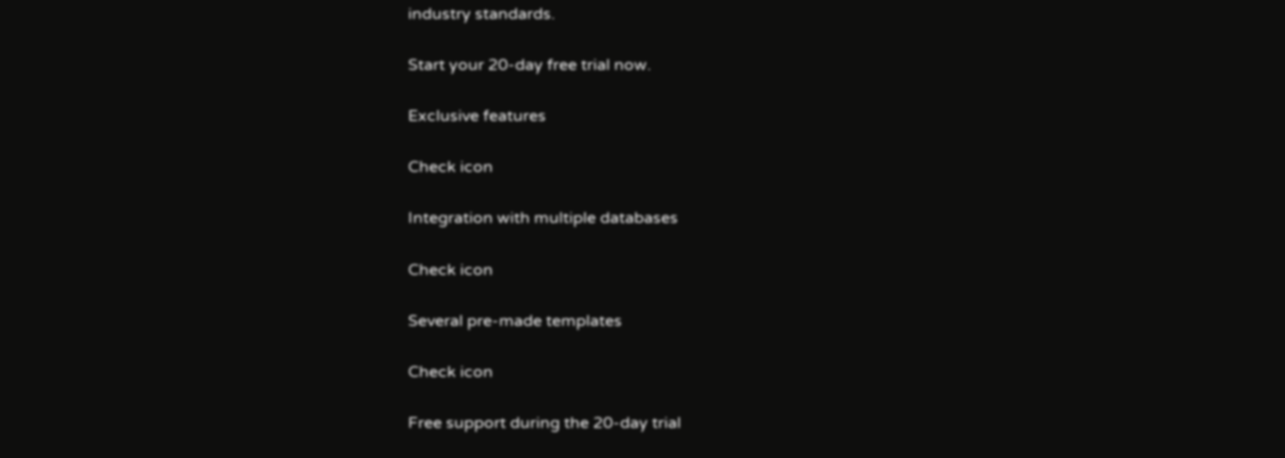industry standards.

Start your 20-day free trial now.

Exclusive features

Check icon

Integration with multiple databases

Check icon

Several pre-made templates

Check icon

Free support during the 20-day trial